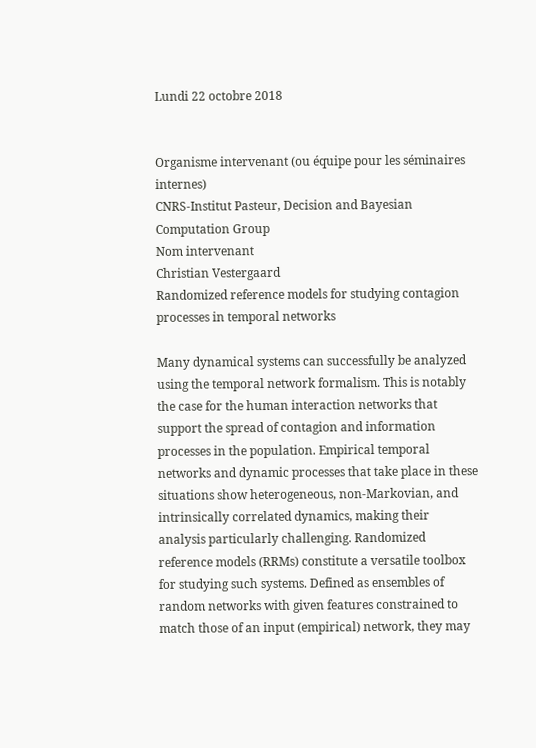Lundi 22 octobre 2018


Organisme intervenant (ou équipe pour les séminaires internes)
CNRS-Institut Pasteur, Decision and Bayesian Computation Group
Nom intervenant
Christian Vestergaard
Randomized reference models for studying contagion processes in temporal networks

Many dynamical systems can successfully be analyzed using the temporal network formalism. This is notably the case for the human interaction networks that support the spread of contagion and information processes in the population. Empirical temporal networks and dynamic processes that take place in these situations show heterogeneous, non-Markovian, and intrinsically correlated dynamics, making their analysis particularly challenging. Randomized reference models (RRMs) constitute a versatile toolbox for studying such systems. Defined as ensembles of random networks with given features constrained to match those of an input (empirical) network, they may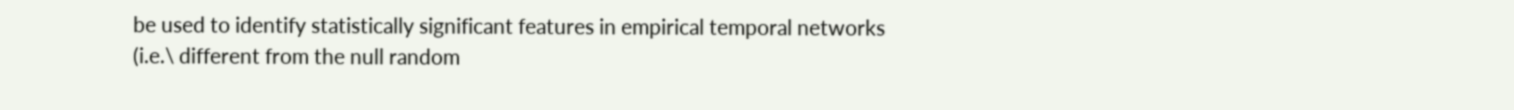be used to identify statistically significant features in empirical temporal networks (i.e.\ different from the null random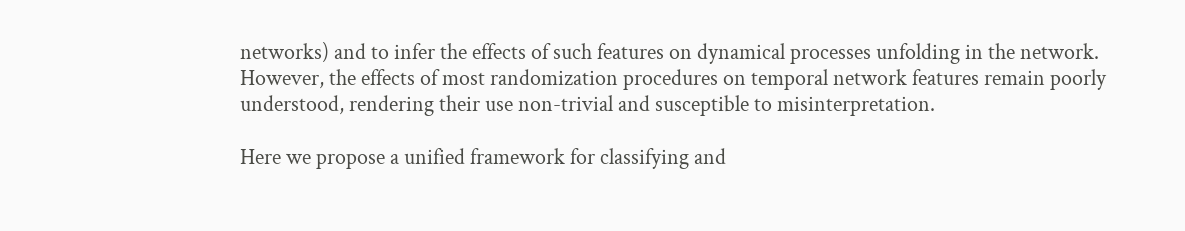networks) and to infer the effects of such features on dynamical processes unfolding in the network. However, the effects of most randomization procedures on temporal network features remain poorly understood, rendering their use non-trivial and susceptible to misinterpretation.

Here we propose a unified framework for classifying and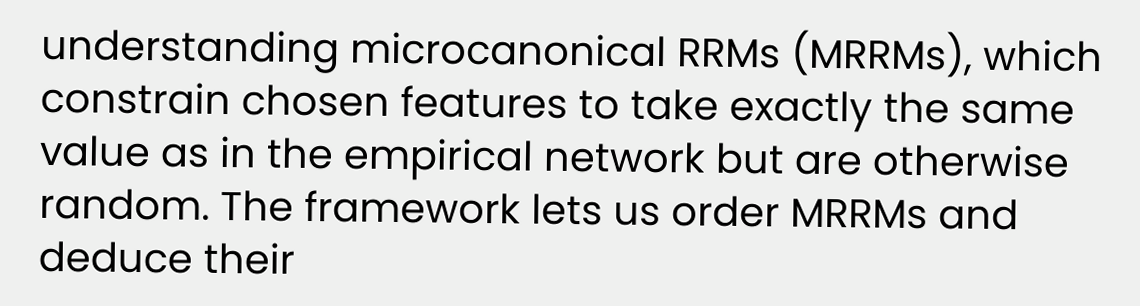understanding microcanonical RRMs (MRRMs), which constrain chosen features to take exactly the same value as in the empirical network but are otherwise random. The framework lets us order MRRMs and deduce their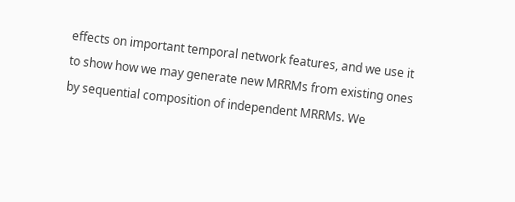effects on important temporal network features, and we use it to show how we may generate new MRRMs from existing ones by sequential composition of independent MRRMs. We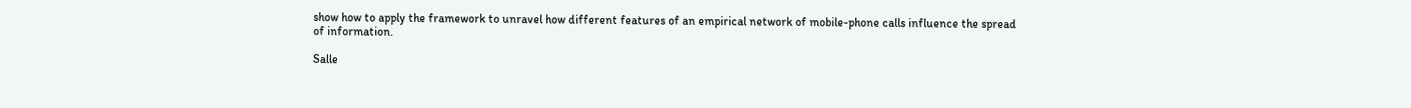show how to apply the framework to unravel how different features of an empirical network of mobile-phone calls influence the spread of information.

Salle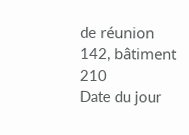de réunion 142, bâtiment 210
Date du jour